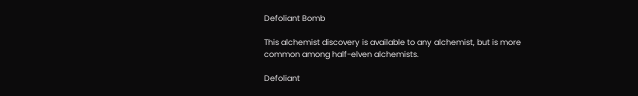Defoliant Bomb

This alchemist discovery is available to any alchemist, but is more common among half-elven alchemists.

Defoliant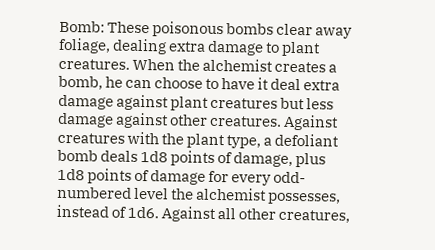Bomb: These poisonous bombs clear away foliage, dealing extra damage to plant creatures. When the alchemist creates a bomb, he can choose to have it deal extra damage against plant creatures but less damage against other creatures. Against creatures with the plant type, a defoliant bomb deals 1d8 points of damage, plus 1d8 points of damage for every odd-numbered level the alchemist possesses, instead of 1d6. Against all other creatures,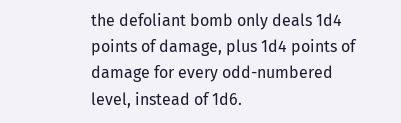the defoliant bomb only deals 1d4 points of damage, plus 1d4 points of damage for every odd-numbered level, instead of 1d6.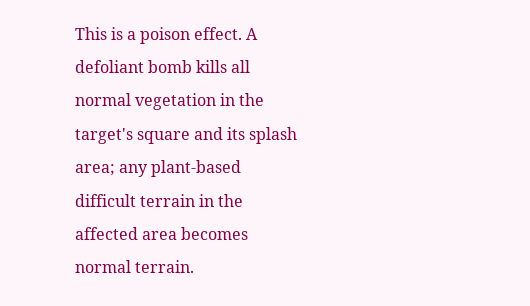This is a poison effect. A defoliant bomb kills all normal vegetation in the target's square and its splash area; any plant-based difficult terrain in the affected area becomes normal terrain.